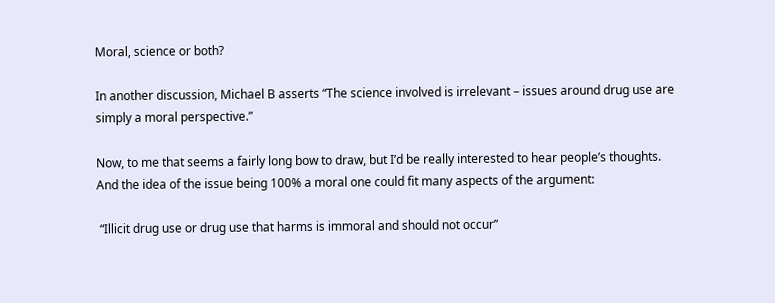Moral, science or both?

In another discussion, Michael B asserts “The science involved is irrelevant – issues around drug use are simply a moral perspective.”

Now, to me that seems a fairly long bow to draw, but I’d be really interested to hear people’s thoughts. And the idea of the issue being 100% a moral one could fit many aspects of the argument:

 “Illicit drug use or drug use that harms is immoral and should not occur”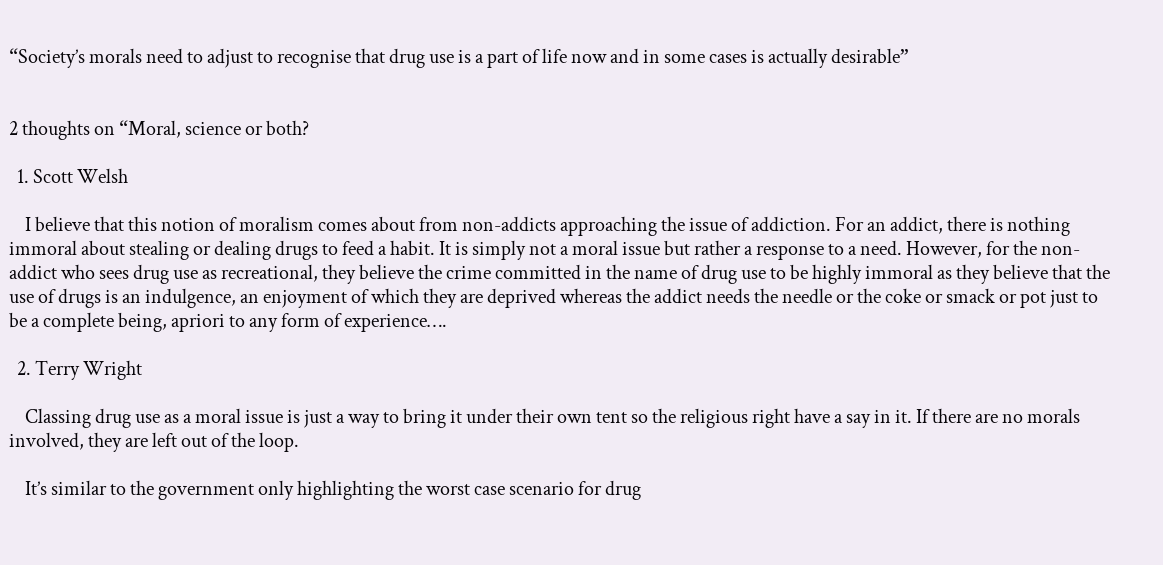“Society’s morals need to adjust to recognise that drug use is a part of life now and in some cases is actually desirable”


2 thoughts on “Moral, science or both?

  1. Scott Welsh

    I believe that this notion of moralism comes about from non-addicts approaching the issue of addiction. For an addict, there is nothing immoral about stealing or dealing drugs to feed a habit. It is simply not a moral issue but rather a response to a need. However, for the non-addict who sees drug use as recreational, they believe the crime committed in the name of drug use to be highly immoral as they believe that the use of drugs is an indulgence, an enjoyment of which they are deprived whereas the addict needs the needle or the coke or smack or pot just to be a complete being, apriori to any form of experience….

  2. Terry Wright

    Classing drug use as a moral issue is just a way to bring it under their own tent so the religious right have a say in it. If there are no morals involved, they are left out of the loop.

    It’s similar to the government only highlighting the worst case scenario for drug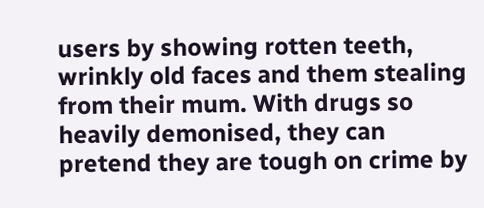users by showing rotten teeth, wrinkly old faces and them stealing from their mum. With drugs so heavily demonised, they can pretend they are tough on crime by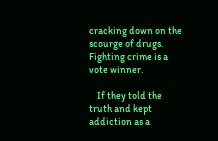cracking down on the scourge of drugs. Fighting crime is a vote winner.

    If they told the truth and kept addiction as a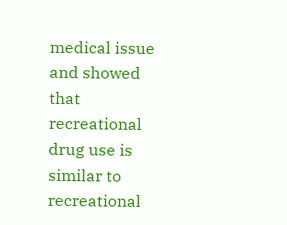medical issue and showed that recreational drug use is similar to recreational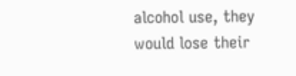alcohol use, they would lose their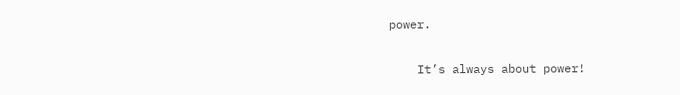power.

    It’s always about power!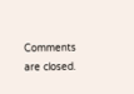Comments are closed.